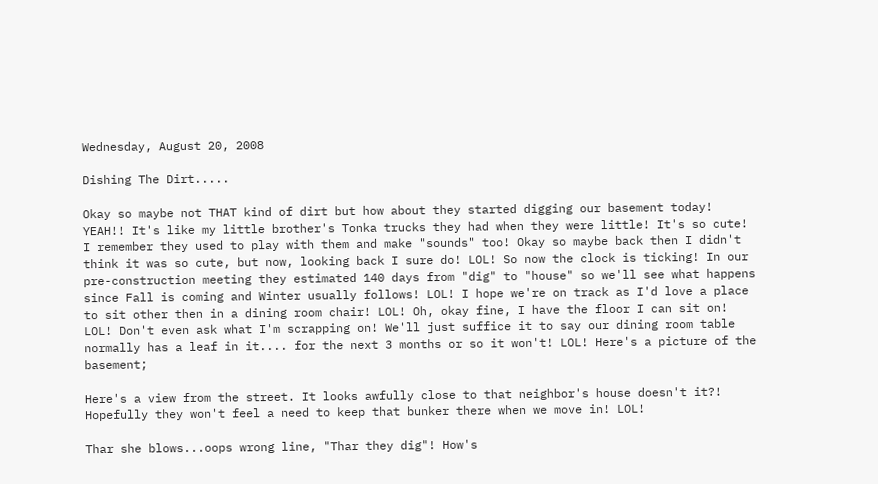Wednesday, August 20, 2008

Dishing The Dirt.....

Okay so maybe not THAT kind of dirt but how about they started digging our basement today! YEAH!! It's like my little brother's Tonka trucks they had when they were little! It's so cute! I remember they used to play with them and make "sounds" too! Okay so maybe back then I didn't think it was so cute, but now, looking back I sure do! LOL! So now the clock is ticking! In our pre-construction meeting they estimated 140 days from "dig" to "house" so we'll see what happens since Fall is coming and Winter usually follows! LOL! I hope we're on track as I'd love a place to sit other then in a dining room chair! LOL! Oh, okay fine, I have the floor I can sit on! LOL! Don't even ask what I'm scrapping on! We'll just suffice it to say our dining room table normally has a leaf in it.... for the next 3 months or so it won't! LOL! Here's a picture of the basement;

Here's a view from the street. It looks awfully close to that neighbor's house doesn't it?! Hopefully they won't feel a need to keep that bunker there when we move in! LOL!

Thar she blows...oops wrong line, "Thar they dig"! How's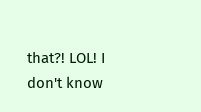that?! LOL! I don't know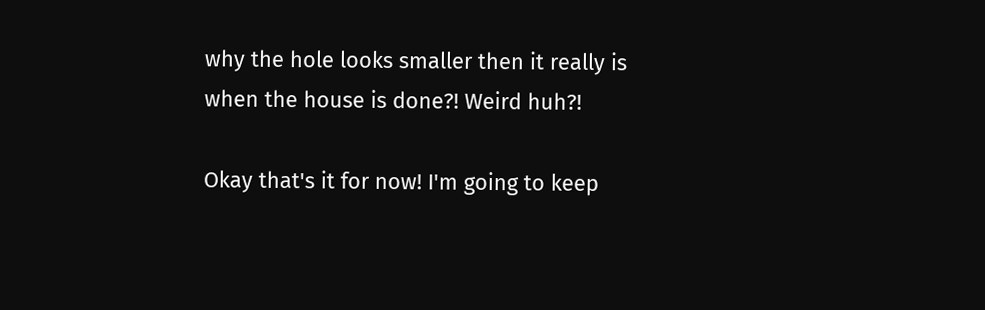why the hole looks smaller then it really is when the house is done?! Weird huh?!

Okay that's it for now! I'm going to keep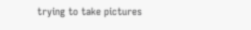trying to take pictures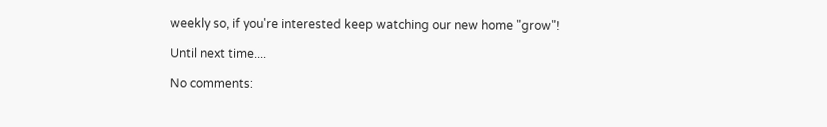weekly so, if you're interested keep watching our new home "grow"!

Until next time....

No comments: